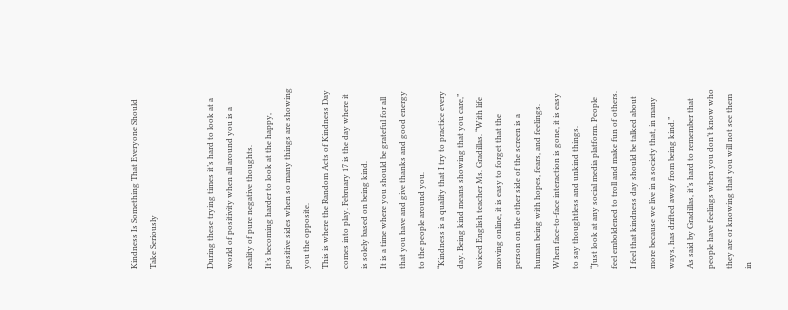Kindness Is Something That Everyone Should Take Seriously


During these trying times it’s hard to look at a world of positivity when all around you is a reality of pure negative thoughts.
It’s becoming harder to look at the happy, positive sides when so many things are showing you the opposite.
This is where the Random Acts of Kindness Day comes into play. February 17 is the day where it is solely based on being kind.
It is a time where you should be grateful for all that you have and give thanks and good energy to the people around you.
“Kindness is a quality that I try to practice every day. Being kind means showing that you care,” voiced English teacher Ms. Gradillas. “With life moving online, it is easy to forget that the person on the other side of the screen is a human being with hopes, fears, and feelings. When face-to-face interaction is gone, it is easy to say thoughtless and unkind things.
“Just look at any social media platform. People feel emboldened to troll and make fun of others. I feel that kindness day should be talked about more because we live in a society that, in many ways, has drifted away from being kind.”
As said by Gradillas, it’s hard to remember that people have feelings when you don’t know who they are or knowing that you will not see them in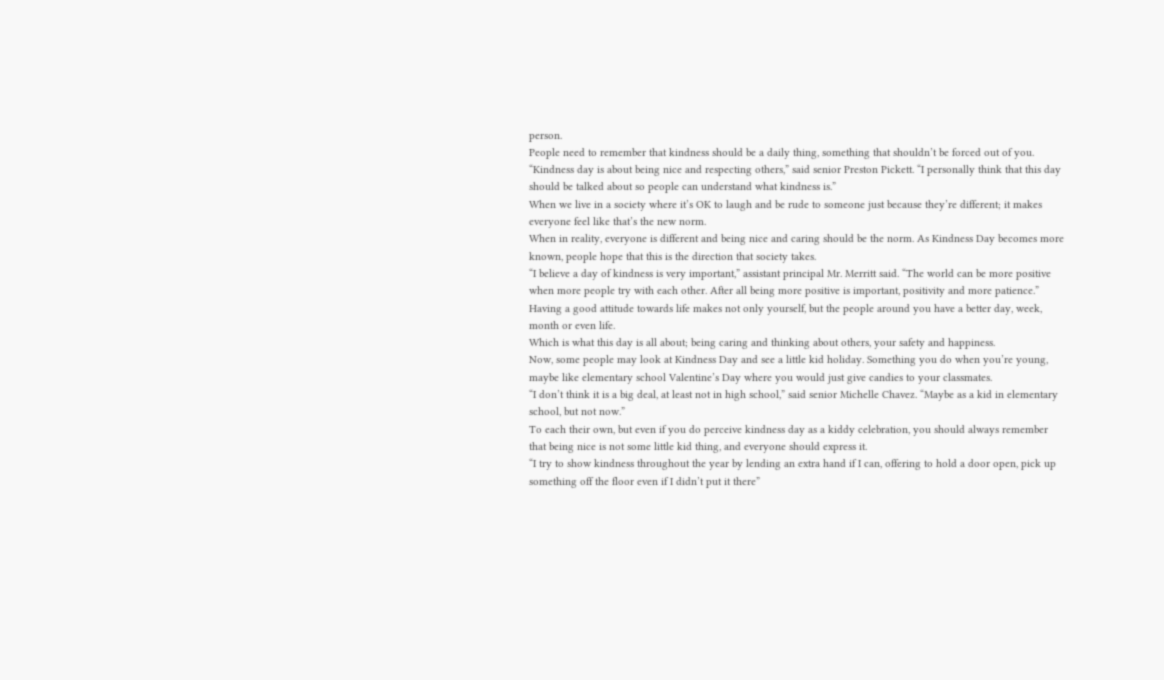person.
People need to remember that kindness should be a daily thing, something that shouldn’t be forced out of you.
“Kindness day is about being nice and respecting others,” said senior Preston Pickett. “I personally think that this day should be talked about so people can understand what kindness is.”
When we live in a society where it’s OK to laugh and be rude to someone just because they’re different; it makes everyone feel like that’s the new norm.
When in reality, everyone is different and being nice and caring should be the norm. As Kindness Day becomes more known, people hope that this is the direction that society takes.
“I believe a day of kindness is very important,” assistant principal Mr. Merritt said. “The world can be more positive when more people try with each other. After all being more positive is important, positivity and more patience.”
Having a good attitude towards life makes not only yourself, but the people around you have a better day, week, month or even life.
Which is what this day is all about; being caring and thinking about others, your safety and happiness.
Now, some people may look at Kindness Day and see a little kid holiday. Something you do when you’re young, maybe like elementary school Valentine’s Day where you would just give candies to your classmates.
“I don’t think it is a big deal, at least not in high school,” said senior Michelle Chavez. “Maybe as a kid in elementary school, but not now.”
To each their own, but even if you do perceive kindness day as a kiddy celebration, you should always remember that being nice is not some little kid thing, and everyone should express it.
“I try to show kindness throughout the year by lending an extra hand if I can, offering to hold a door open, pick up something off the floor even if I didn’t put it there”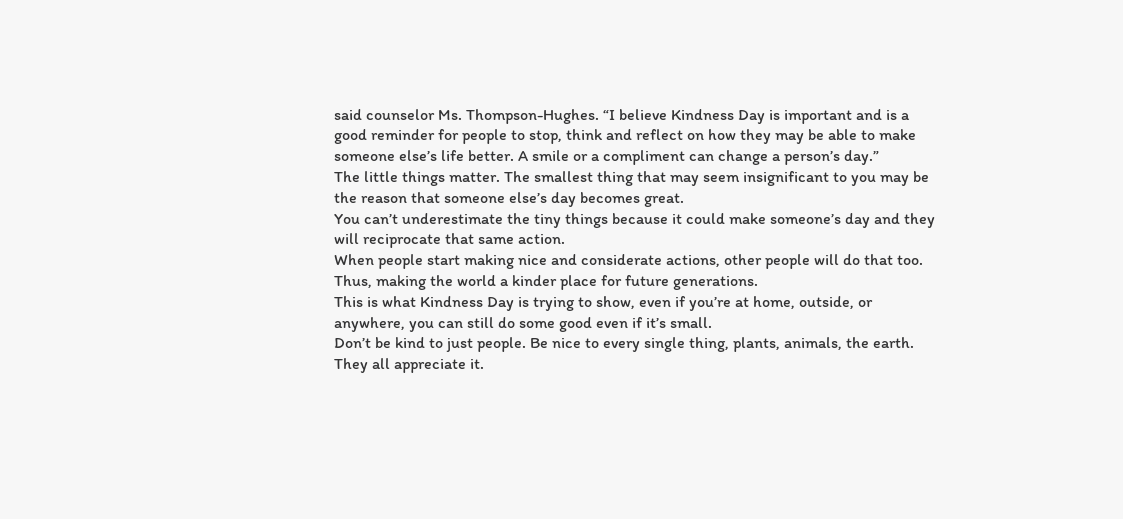said counselor Ms. Thompson-Hughes. “I believe Kindness Day is important and is a good reminder for people to stop, think and reflect on how they may be able to make someone else’s life better. A smile or a compliment can change a person’s day.”
The little things matter. The smallest thing that may seem insignificant to you may be the reason that someone else’s day becomes great.
You can’t underestimate the tiny things because it could make someone’s day and they will reciprocate that same action.
When people start making nice and considerate actions, other people will do that too. Thus, making the world a kinder place for future generations.
This is what Kindness Day is trying to show, even if you’re at home, outside, or anywhere, you can still do some good even if it’s small.
Don’t be kind to just people. Be nice to every single thing, plants, animals, the earth. They all appreciate it.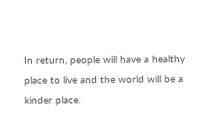In return, people will have a healthy place to live and the world will be a kinder place.